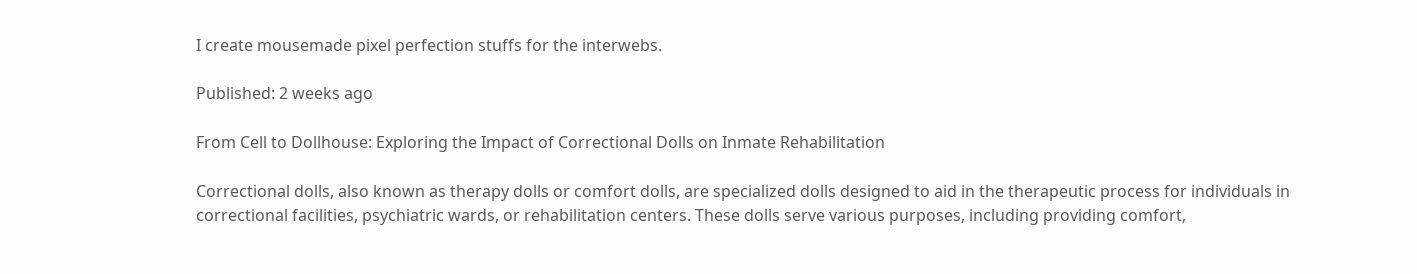I create mousemade pixel perfection stuffs for the interwebs.

Published: 2 weeks ago

From Cell to Dollhouse: Exploring the Impact of Correctional Dolls on Inmate Rehabilitation

Correctional dolls, also known as therapy dolls or comfort dolls, are specialized dolls designed to aid in the therapeutic process for individuals in correctional facilities, psychiatric wards, or rehabilitation centers. These dolls serve various purposes, including providing comfort,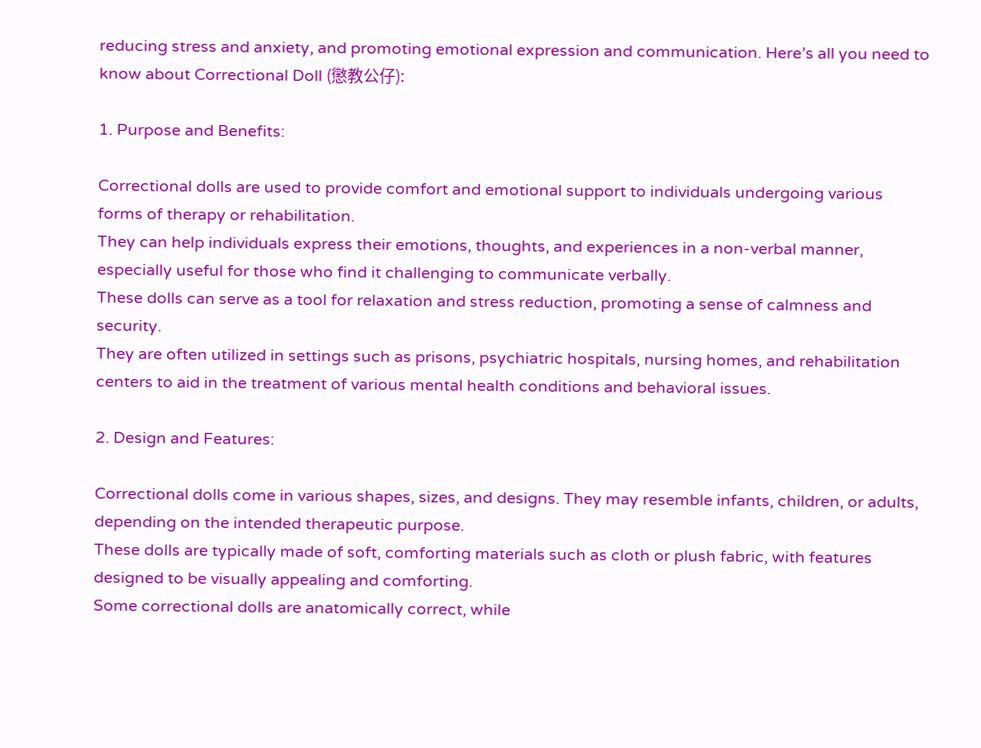reducing stress and anxiety, and promoting emotional expression and communication. Here’s all you need to know about Correctional Doll (懲教公仔):

1. Purpose and Benefits:

Correctional dolls are used to provide comfort and emotional support to individuals undergoing various forms of therapy or rehabilitation.
They can help individuals express their emotions, thoughts, and experiences in a non-verbal manner, especially useful for those who find it challenging to communicate verbally.
These dolls can serve as a tool for relaxation and stress reduction, promoting a sense of calmness and security.
They are often utilized in settings such as prisons, psychiatric hospitals, nursing homes, and rehabilitation centers to aid in the treatment of various mental health conditions and behavioral issues.

2. Design and Features:

Correctional dolls come in various shapes, sizes, and designs. They may resemble infants, children, or adults, depending on the intended therapeutic purpose.
These dolls are typically made of soft, comforting materials such as cloth or plush fabric, with features designed to be visually appealing and comforting.
Some correctional dolls are anatomically correct, while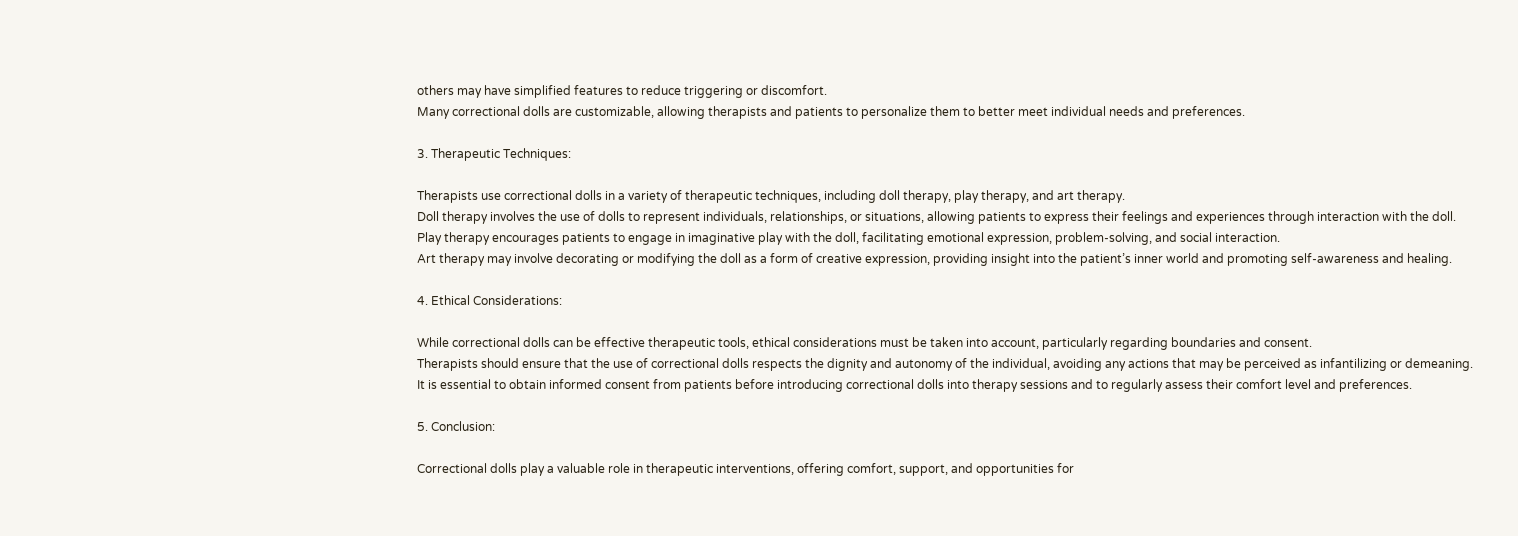others may have simplified features to reduce triggering or discomfort.
Many correctional dolls are customizable, allowing therapists and patients to personalize them to better meet individual needs and preferences.

3. Therapeutic Techniques:

Therapists use correctional dolls in a variety of therapeutic techniques, including doll therapy, play therapy, and art therapy.
Doll therapy involves the use of dolls to represent individuals, relationships, or situations, allowing patients to express their feelings and experiences through interaction with the doll.
Play therapy encourages patients to engage in imaginative play with the doll, facilitating emotional expression, problem-solving, and social interaction.
Art therapy may involve decorating or modifying the doll as a form of creative expression, providing insight into the patient’s inner world and promoting self-awareness and healing.

4. Ethical Considerations:

While correctional dolls can be effective therapeutic tools, ethical considerations must be taken into account, particularly regarding boundaries and consent.
Therapists should ensure that the use of correctional dolls respects the dignity and autonomy of the individual, avoiding any actions that may be perceived as infantilizing or demeaning.
It is essential to obtain informed consent from patients before introducing correctional dolls into therapy sessions and to regularly assess their comfort level and preferences.

5. Conclusion:

Correctional dolls play a valuable role in therapeutic interventions, offering comfort, support, and opportunities for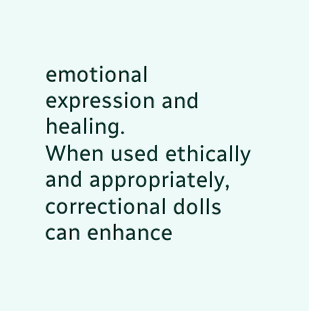emotional expression and healing.
When used ethically and appropriately, correctional dolls can enhance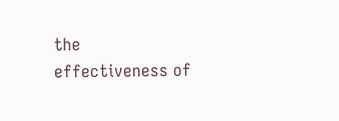the effectiveness of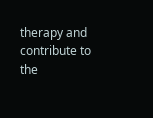therapy and contribute to the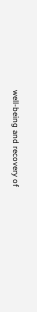well-being and recovery of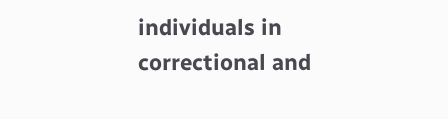individuals in correctional and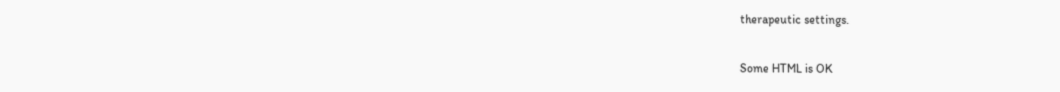therapeutic settings.

Some HTML is OK